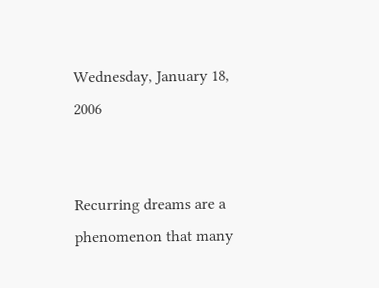Wednesday, January 18, 2006


Recurring dreams are a phenomenon that many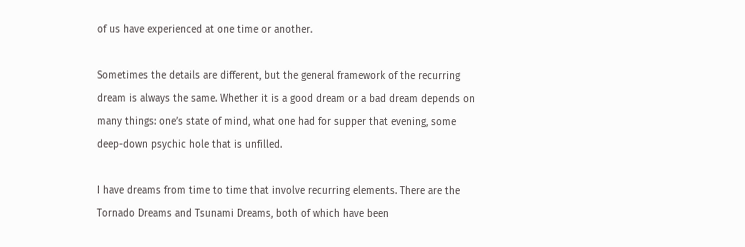of us have experienced at one time or another.

Sometimes the details are different, but the general framework of the recurring dream is always the same. Whether it is a good dream or a bad dream depends on many things: one’s state of mind, what one had for supper that evening, some deep-down psychic hole that is unfilled.

I have dreams from time to time that involve recurring elements. There are the Tornado Dreams and Tsunami Dreams, both of which have been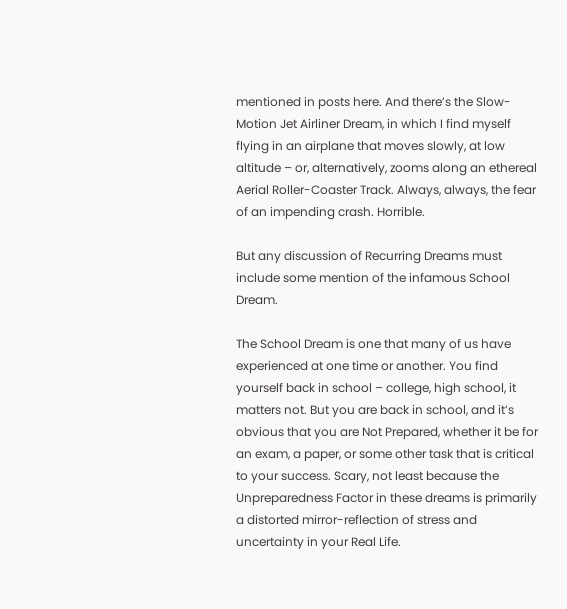mentioned in posts here. And there’s the Slow-Motion Jet Airliner Dream, in which I find myself flying in an airplane that moves slowly, at low altitude – or, alternatively, zooms along an ethereal Aerial Roller-Coaster Track. Always, always, the fear of an impending crash. Horrible.

But any discussion of Recurring Dreams must include some mention of the infamous School Dream.

The School Dream is one that many of us have experienced at one time or another. You find yourself back in school – college, high school, it matters not. But you are back in school, and it’s obvious that you are Not Prepared, whether it be for an exam, a paper, or some other task that is critical to your success. Scary, not least because the Unpreparedness Factor in these dreams is primarily a distorted mirror-reflection of stress and uncertainty in your Real Life.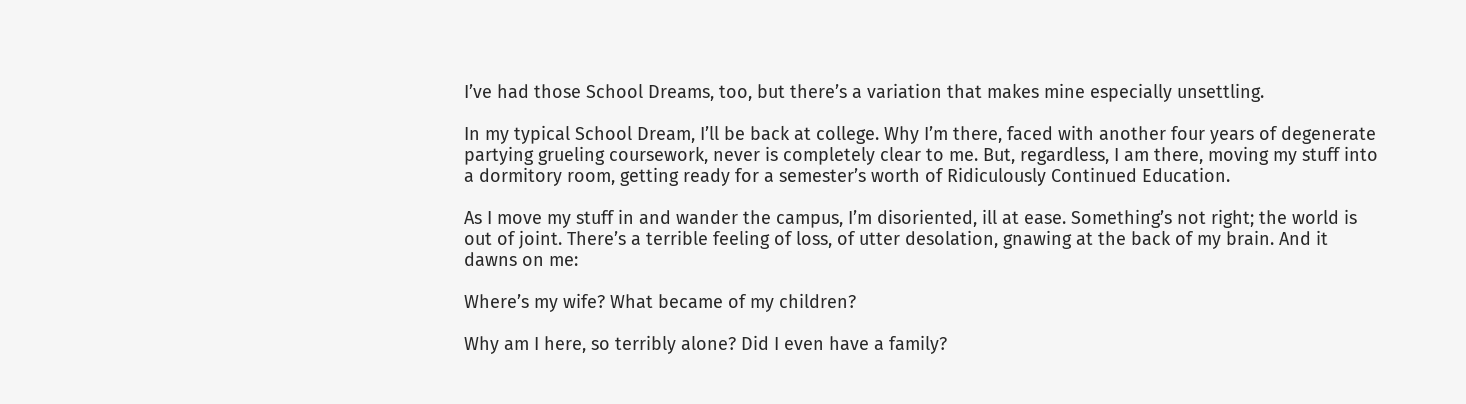I’ve had those School Dreams, too, but there’s a variation that makes mine especially unsettling.

In my typical School Dream, I’ll be back at college. Why I’m there, faced with another four years of degenerate partying grueling coursework, never is completely clear to me. But, regardless, I am there, moving my stuff into a dormitory room, getting ready for a semester’s worth of Ridiculously Continued Education.

As I move my stuff in and wander the campus, I’m disoriented, ill at ease. Something’s not right; the world is out of joint. There’s a terrible feeling of loss, of utter desolation, gnawing at the back of my brain. And it dawns on me:

Where’s my wife? What became of my children?

Why am I here, so terribly alone? Did I even have a family?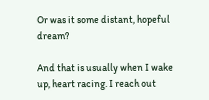Or was it some distant, hopeful dream?

And that is usually when I wake up, heart racing. I reach out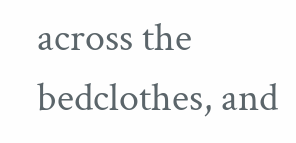across the bedclothes, and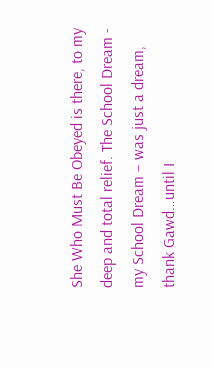She Who Must Be Obeyed is there, to my deep and total relief. The School Dream - my School Dream – was just a dream, thank Gawd…until I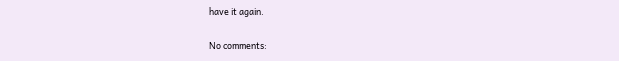have it again.

No comments: